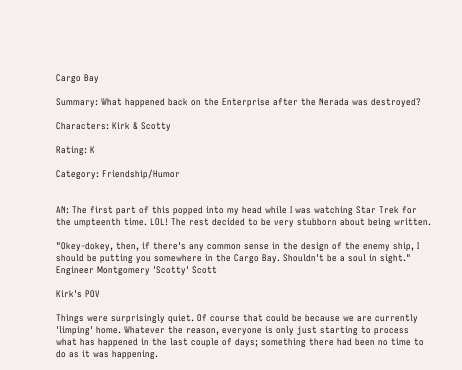Cargo Bay

Summary: What happened back on the Enterprise after the Nerada was destroyed?

Characters: Kirk & Scotty

Rating: K

Category: Friendship/Humor


AN: The first part of this popped into my head while I was watching Star Trek for the umpteenth time. LOL! The rest decided to be very stubborn about being written.

"Okey-dokey, then, if there's any common sense in the design of the enemy ship, I should be putting you somewhere in the Cargo Bay. Shouldn't be a soul in sight." Engineer Montgomery 'Scotty' Scott

Kirk's POV

Things were surprisingly quiet. Of course that could be because we are currently 'limping' home. Whatever the reason, everyone is only just starting to process what has happened in the last couple of days; something there had been no time to do as it was happening.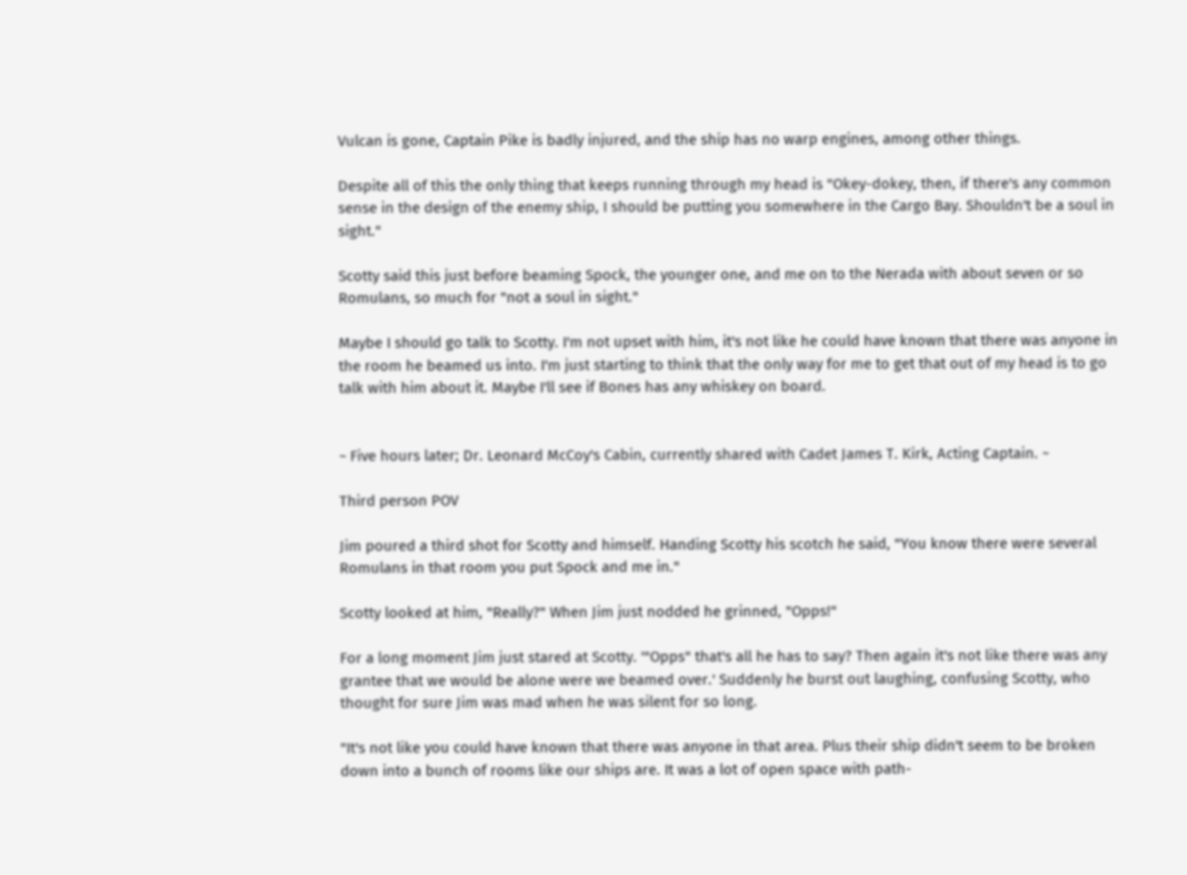Vulcan is gone, Captain Pike is badly injured, and the ship has no warp engines, among other things.

Despite all of this the only thing that keeps running through my head is "Okey-dokey, then, if there's any common sense in the design of the enemy ship, I should be putting you somewhere in the Cargo Bay. Shouldn't be a soul in sight."

Scotty said this just before beaming Spock, the younger one, and me on to the Nerada with about seven or so Romulans, so much for "not a soul in sight."

Maybe I should go talk to Scotty. I'm not upset with him, it's not like he could have known that there was anyone in the room he beamed us into. I'm just starting to think that the only way for me to get that out of my head is to go talk with him about it. Maybe I'll see if Bones has any whiskey on board.


~ Five hours later; Dr. Leonard McCoy's Cabin, currently shared with Cadet James T. Kirk, Acting Captain. ~

Third person POV

Jim poured a third shot for Scotty and himself. Handing Scotty his scotch he said, "You know there were several Romulans in that room you put Spock and me in."

Scotty looked at him, "Really?" When Jim just nodded he grinned, "Opps!"

For a long moment Jim just stared at Scotty. '"Opps" that's all he has to say? Then again it's not like there was any grantee that we would be alone were we beamed over.' Suddenly he burst out laughing, confusing Scotty, who thought for sure Jim was mad when he was silent for so long.

"It's not like you could have known that there was anyone in that area. Plus their ship didn't seem to be broken down into a bunch of rooms like our ships are. It was a lot of open space with path-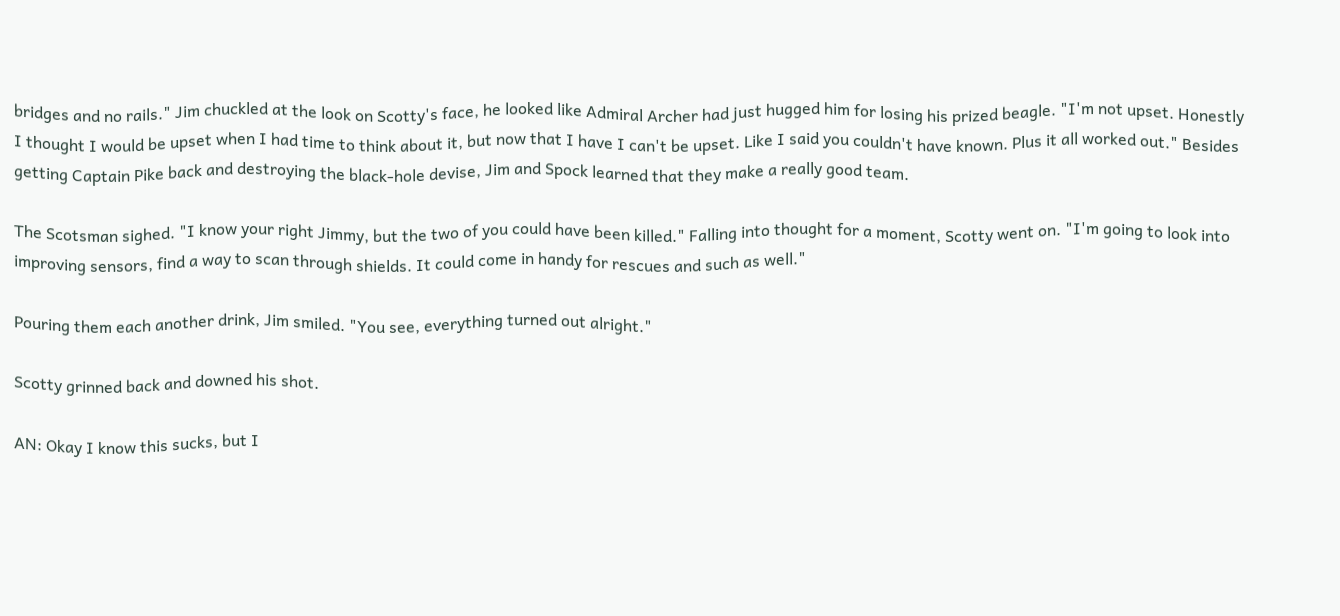bridges and no rails." Jim chuckled at the look on Scotty's face, he looked like Admiral Archer had just hugged him for losing his prized beagle. "I'm not upset. Honestly I thought I would be upset when I had time to think about it, but now that I have I can't be upset. Like I said you couldn't have known. Plus it all worked out." Besides getting Captain Pike back and destroying the black-hole devise, Jim and Spock learned that they make a really good team.

The Scotsman sighed. "I know your right Jimmy, but the two of you could have been killed." Falling into thought for a moment, Scotty went on. "I'm going to look into improving sensors, find a way to scan through shields. It could come in handy for rescues and such as well."

Pouring them each another drink, Jim smiled. "You see, everything turned out alright."

Scotty grinned back and downed his shot.

AN: Okay I know this sucks, but I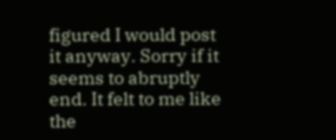figured I would post it anyway. Sorry if it seems to abruptly end. It felt to me like the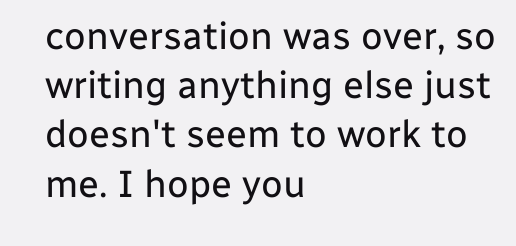conversation was over, so writing anything else just doesn't seem to work to me. I hope you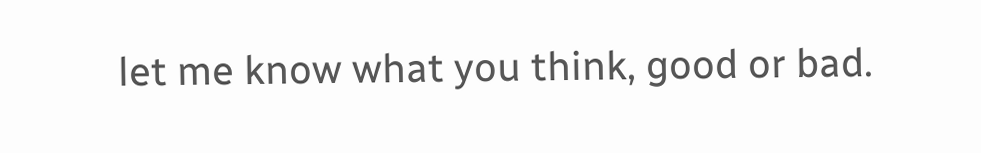let me know what you think, good or bad.